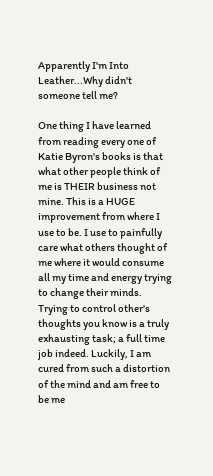Apparently I'm Into Leather...Why didn't someone tell me?

One thing I have learned from reading every one of Katie Byron's books is that what other people think of me is THEIR business not mine. This is a HUGE improvement from where I use to be. I use to painfully care what others thought of me where it would consume all my time and energy trying to change their minds. Trying to control other's thoughts you know is a truly exhausting task; a full time job indeed. Luckily, I am cured from such a distortion of the mind and am free to be me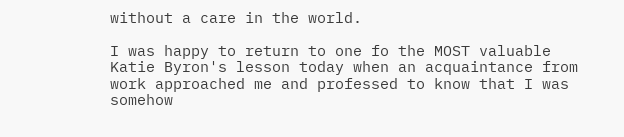without a care in the world.

I was happy to return to one fo the MOST valuable Katie Byron's lesson today when an acquaintance from work approached me and professed to know that I was somehow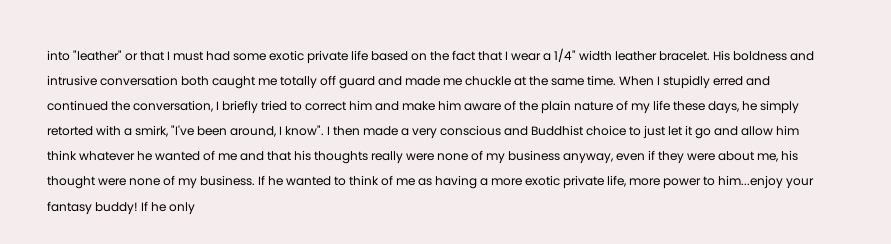into "leather" or that I must had some exotic private life based on the fact that I wear a 1/4" width leather bracelet. His boldness and intrusive conversation both caught me totally off guard and made me chuckle at the same time. When I stupidly erred and continued the conversation, I briefly tried to correct him and make him aware of the plain nature of my life these days, he simply retorted with a smirk, "I've been around, I know". I then made a very conscious and Buddhist choice to just let it go and allow him think whatever he wanted of me and that his thoughts really were none of my business anyway, even if they were about me, his thought were none of my business. If he wanted to think of me as having a more exotic private life, more power to him...enjoy your fantasy buddy! If he only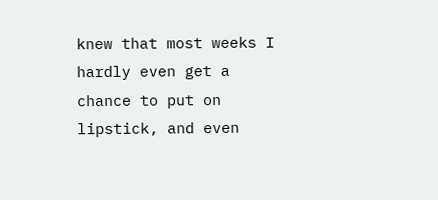knew that most weeks I hardly even get a chance to put on lipstick, and even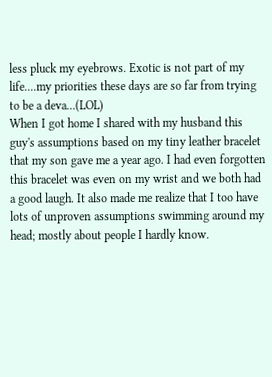less pluck my eyebrows. Exotic is not part of my life....my priorities these days are so far from trying to be a deva...(LOL)
When I got home I shared with my husband this guy's assumptions based on my tiny leather bracelet that my son gave me a year ago. I had even forgotten this bracelet was even on my wrist and we both had a good laugh. It also made me realize that I too have lots of unproven assumptions swimming around my head; mostly about people I hardly know.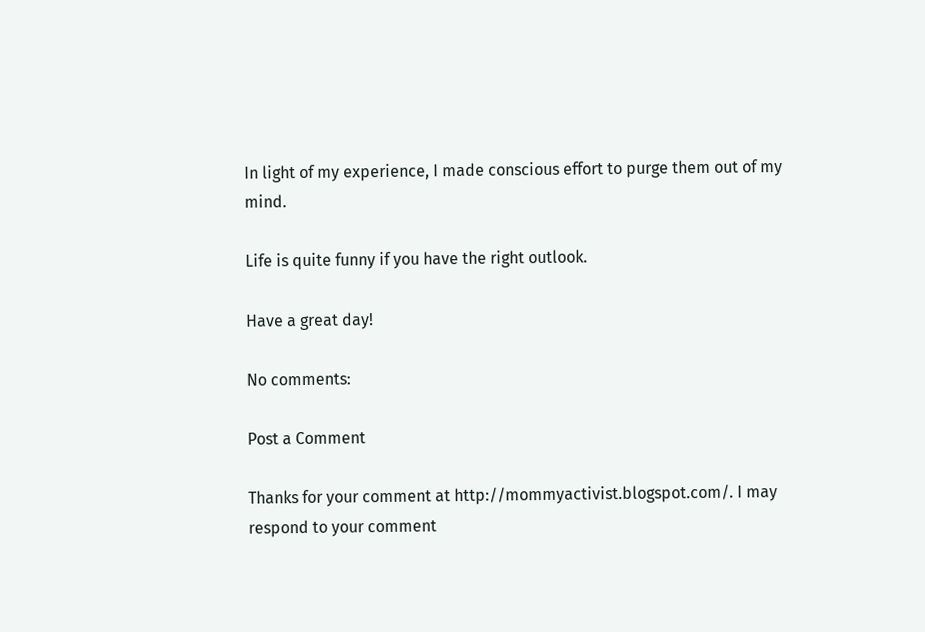In light of my experience, I made conscious effort to purge them out of my mind.

Life is quite funny if you have the right outlook.

Have a great day!

No comments:

Post a Comment

Thanks for your comment at http://mommyactivist.blogspot.com/. I may respond to your comment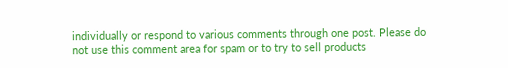individually or respond to various comments through one post. Please do not use this comment area for spam or to try to sell products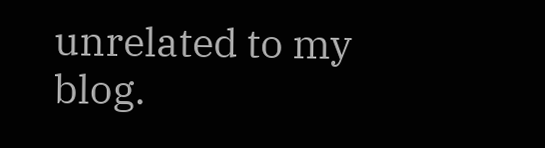unrelated to my blog.